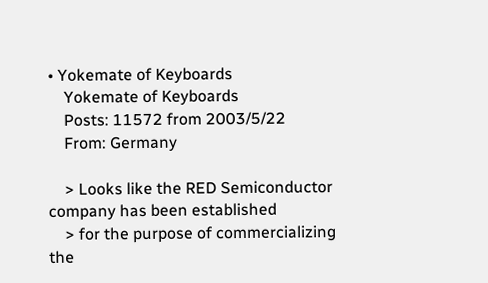• Yokemate of Keyboards
    Yokemate of Keyboards
    Posts: 11572 from 2003/5/22
    From: Germany

    > Looks like the RED Semiconductor company has been established
    > for the purpose of commercializing the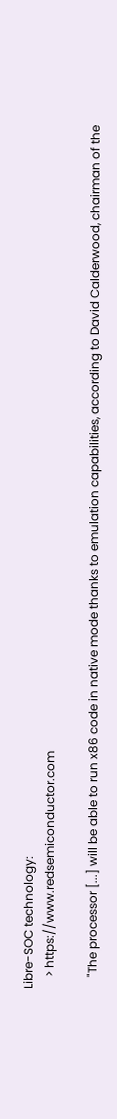Libre-SOC technology:
    > https://www.redsemiconductor.com

    "The processor [...] will be able to run x86 code in native mode thanks to emulation capabilities, according to David Calderwood, chairman of the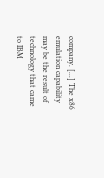company. [...] The x86 emulation capability may be the result of technology that came to IBM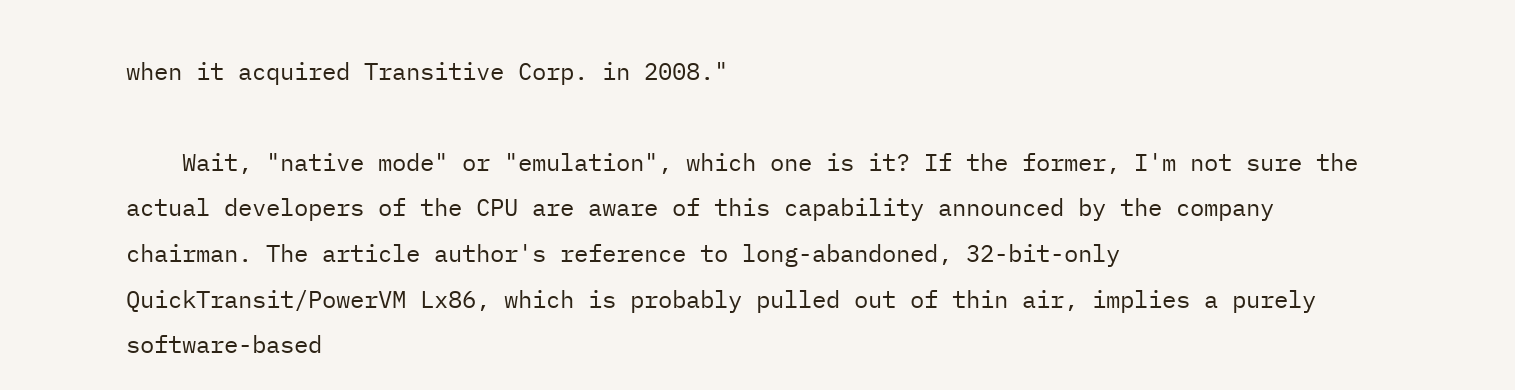when it acquired Transitive Corp. in 2008."

    Wait, "native mode" or "emulation", which one is it? If the former, I'm not sure the actual developers of the CPU are aware of this capability announced by the company chairman. The article author's reference to long-abandoned, 32-bit-only QuickTransit/PowerVM Lx86, which is probably pulled out of thin air, implies a purely software-based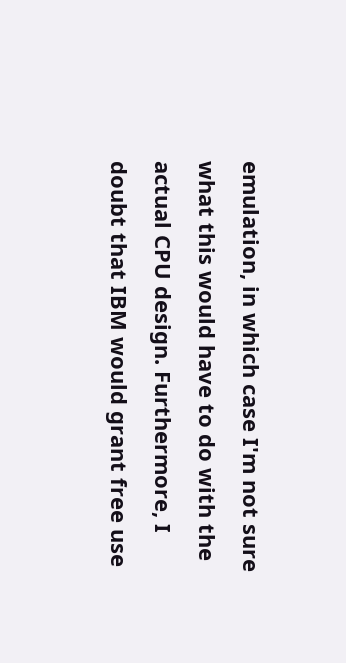emulation, in which case I'm not sure what this would have to do with the actual CPU design. Furthermore, I doubt that IBM would grant free use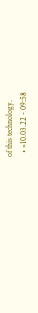of this technology.
  • »10.03.22 - 09:58